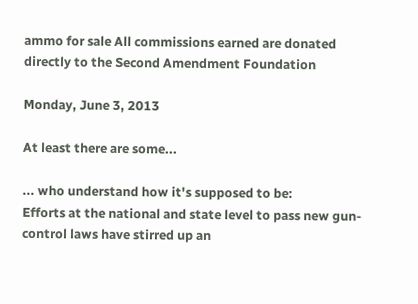ammo for sale All commissions earned are donated directly to the Second Amendment Foundation

Monday, June 3, 2013

At least there are some...

... who understand how it's supposed to be:
Efforts at the national and state level to pass new gun-control laws have stirred up an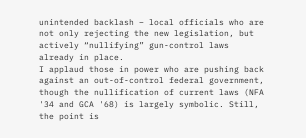unintended backlash – local officials who are not only rejecting the new legislation, but actively “nullifying” gun-control laws already in place.
I applaud those in power who are pushing back against an out-of-control federal government, though the nullification of current laws (NFA '34 and GCA '68) is largely symbolic. Still, the point is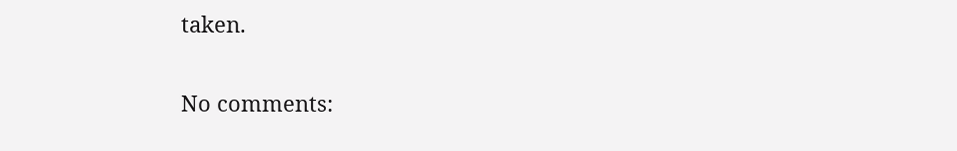taken.


No comments: